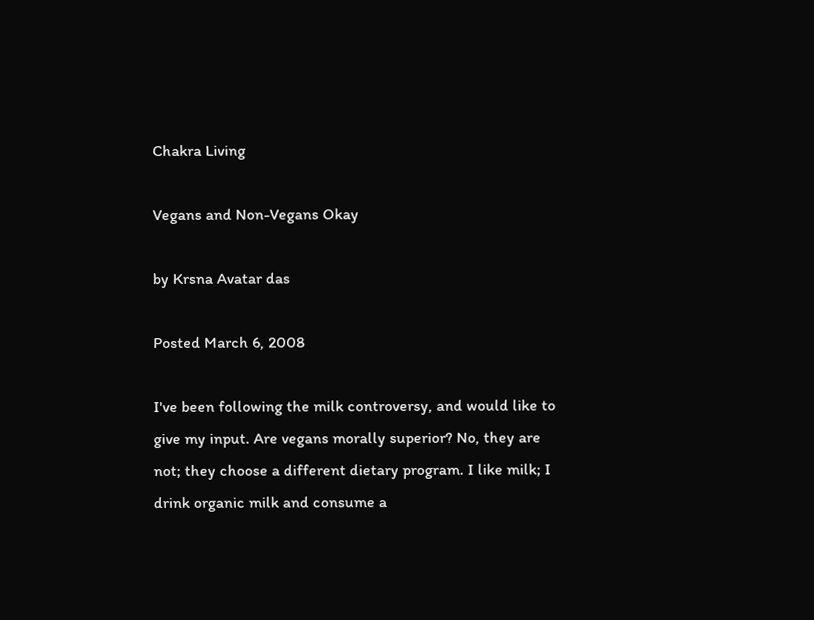Chakra Living

Vegans and Non-Vegans Okay

by Krsna Avatar das

Posted March 6, 2008

I've been following the milk controversy, and would like to give my input. Are vegans morally superior? No, they are not; they choose a different dietary program. I like milk; I drink organic milk and consume a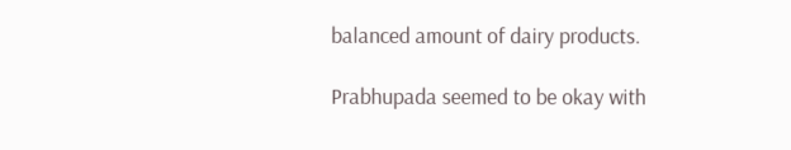balanced amount of dairy products.

Prabhupada seemed to be okay with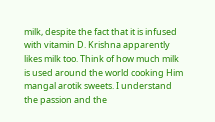milk, despite the fact that it is infused with vitamin D. Krishna apparently likes milk too. Think of how much milk is used around the world cooking Him mangal arotik sweets. I understand the passion and the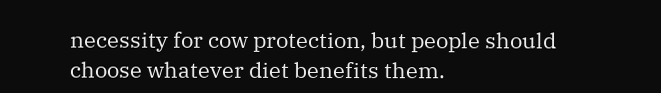necessity for cow protection, but people should choose whatever diet benefits them.